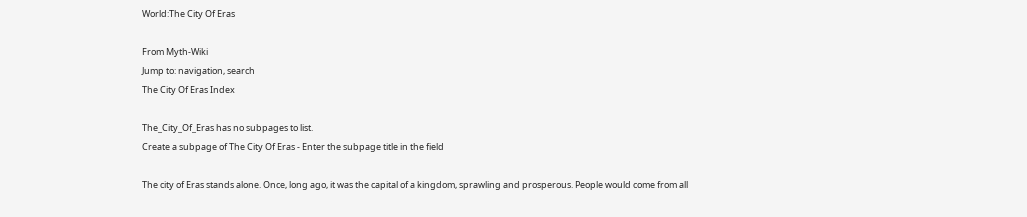World:The City Of Eras

From Myth-Wiki
Jump to: navigation, search
The City Of Eras Index

The_City_Of_Eras has no subpages to list.
Create a subpage of The City Of Eras - Enter the subpage title in the field

The city of Eras stands alone. Once, long ago, it was the capital of a kingdom, sprawling and prosperous. People would come from all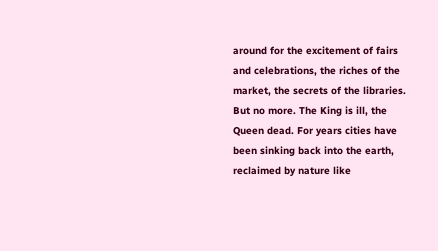around for the excitement of fairs and celebrations, the riches of the market, the secrets of the libraries. But no more. The King is ill, the Queen dead. For years cities have been sinking back into the earth, reclaimed by nature like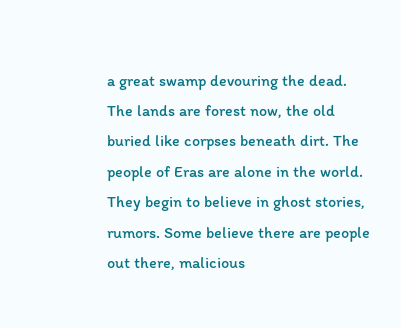a great swamp devouring the dead. The lands are forest now, the old buried like corpses beneath dirt. The people of Eras are alone in the world. They begin to believe in ghost stories, rumors. Some believe there are people out there, malicious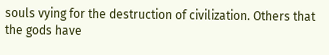souls vying for the destruction of civilization. Others that the gods have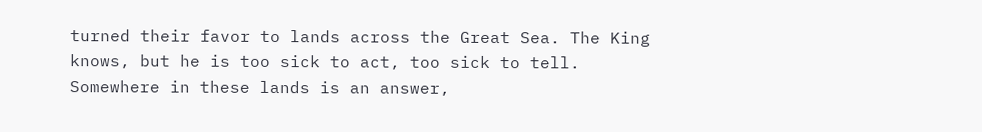turned their favor to lands across the Great Sea. The King knows, but he is too sick to act, too sick to tell. Somewhere in these lands is an answer,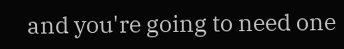and you're going to need one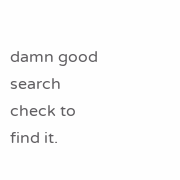damn good search check to find it.